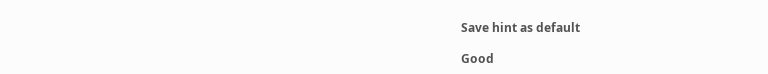Save hint as default

Good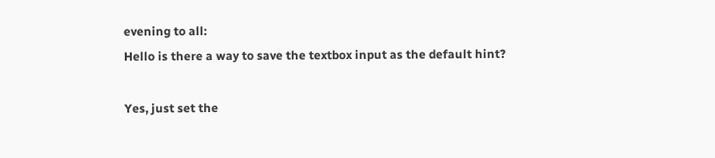evening to all:
Hello is there a way to save the textbox input as the default hint?

Yes, just set the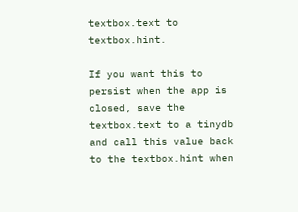textbox.text to textbox.hint.

If you want this to persist when the app is closed, save the textbox.text to a tinydb and call this value back to the textbox.hint when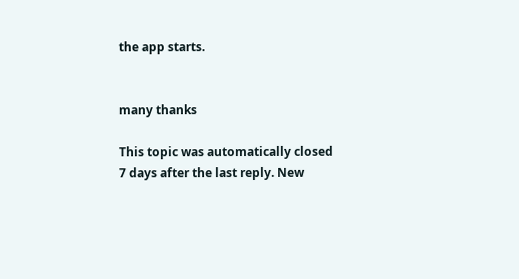the app starts.


many thanks

This topic was automatically closed 7 days after the last reply. New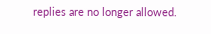replies are no longer allowed.